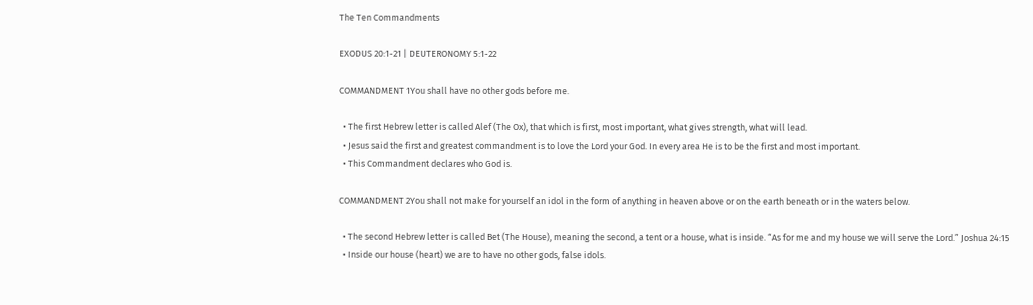The Ten Commandments

EXODUS 20:1-21 | DEUTERONOMY 5:1-22

COMMANDMENT 1You shall have no other gods before me.

  • The first Hebrew letter is called Alef (The Ox), that which is first, most important, what gives strength, what will lead.
  • Jesus said the first and greatest commandment is to love the Lord your God. In every area He is to be the first and most important.
  • This Commandment declares who God is.

COMMANDMENT 2You shall not make for yourself an idol in the form of anything in heaven above or on the earth beneath or in the waters below.

  • The second Hebrew letter is called Bet (The House), meaning the second, a tent or a house, what is inside. “As for me and my house we will serve the Lord.” Joshua 24:15
  • Inside our house (heart) we are to have no other gods, false idols.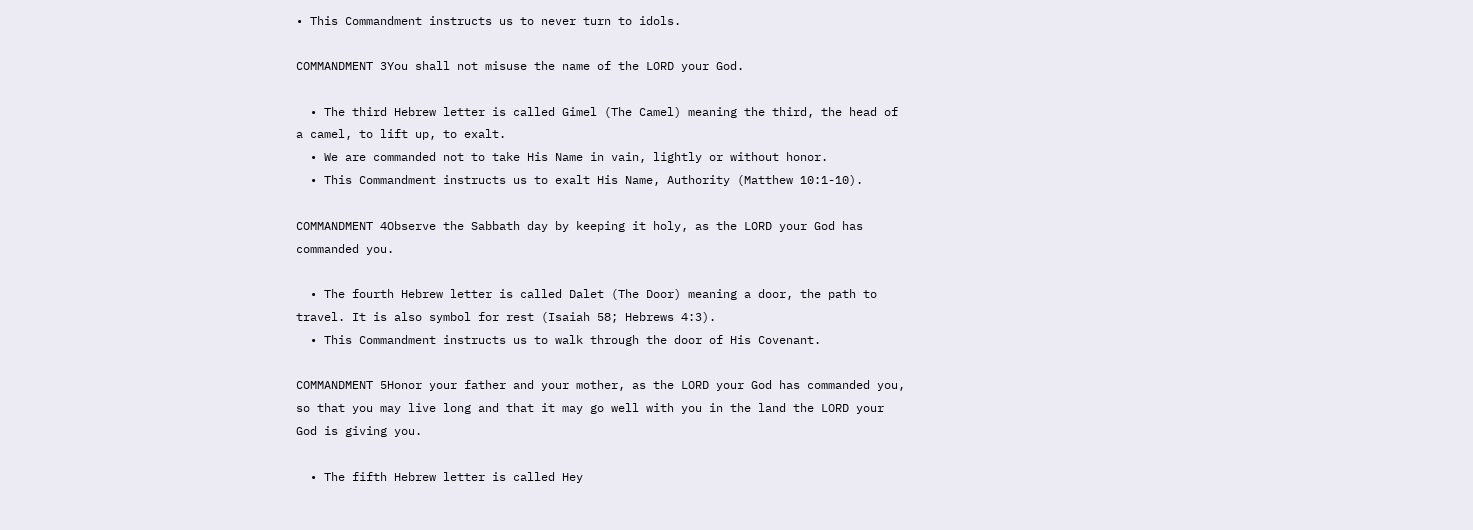• This Commandment instructs us to never turn to idols.

COMMANDMENT 3You shall not misuse the name of the LORD your God.

  • The third Hebrew letter is called Gimel (The Camel) meaning the third, the head of a camel, to lift up, to exalt.
  • We are commanded not to take His Name in vain, lightly or without honor.
  • This Commandment instructs us to exalt His Name, Authority (Matthew 10:1-10).

COMMANDMENT 4Observe the Sabbath day by keeping it holy, as the LORD your God has commanded you.

  • The fourth Hebrew letter is called Dalet (The Door) meaning a door, the path to travel. It is also symbol for rest (Isaiah 58; Hebrews 4:3).
  • This Commandment instructs us to walk through the door of His Covenant.

COMMANDMENT 5Honor your father and your mother, as the LORD your God has commanded you, so that you may live long and that it may go well with you in the land the LORD your God is giving you.

  • The fifth Hebrew letter is called Hey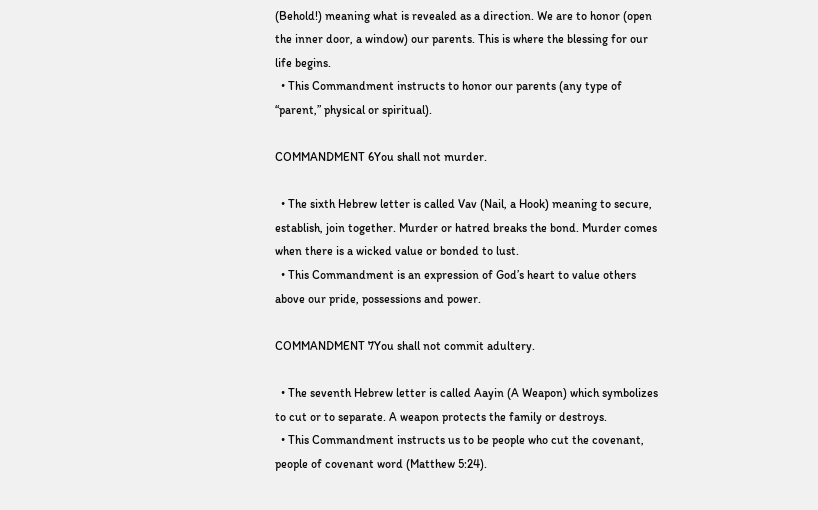(Behold!) meaning what is revealed as a direction. We are to honor (open the inner door, a window) our parents. This is where the blessing for our life begins.
  • This Commandment instructs to honor our parents (any type of “parent,” physical or spiritual).

COMMANDMENT 6You shall not murder.

  • The sixth Hebrew letter is called Vav (Nail, a Hook) meaning to secure, establish, join together. Murder or hatred breaks the bond. Murder comes when there is a wicked value or bonded to lust.
  • This Commandment is an expression of God’s heart to value others above our pride, possessions and power.

COMMANDMENT 7You shall not commit adultery.

  • The seventh Hebrew letter is called Aayin (A Weapon) which symbolizes to cut or to separate. A weapon protects the family or destroys.
  • This Commandment instructs us to be people who cut the covenant, people of covenant word (Matthew 5:24).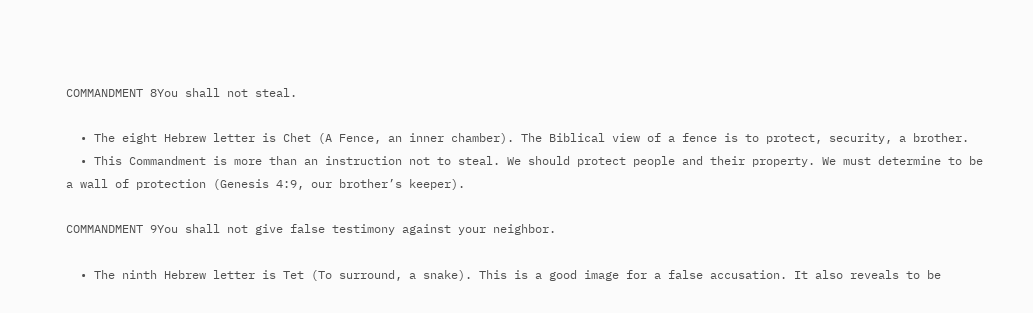COMMANDMENT 8You shall not steal.

  • The eight Hebrew letter is Chet (A Fence, an inner chamber). The Biblical view of a fence is to protect, security, a brother.
  • This Commandment is more than an instruction not to steal. We should protect people and their property. We must determine to be a wall of protection (Genesis 4:9, our brother’s keeper).

COMMANDMENT 9You shall not give false testimony against your neighbor.

  • The ninth Hebrew letter is Tet (To surround, a snake). This is a good image for a false accusation. It also reveals to be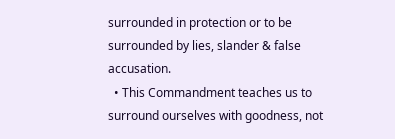surrounded in protection or to be surrounded by lies, slander & false accusation.
  • This Commandment teaches us to surround ourselves with goodness, not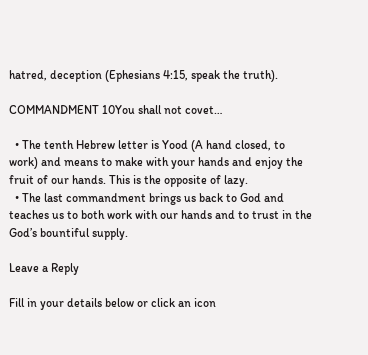hatred, deception (Ephesians 4:15, speak the truth).

COMMANDMENT 10You shall not covet…

  • The tenth Hebrew letter is Yood (A hand closed, to work) and means to make with your hands and enjoy the fruit of our hands. This is the opposite of lazy.
  • The last commandment brings us back to God and teaches us to both work with our hands and to trust in the God’s bountiful supply.

Leave a Reply

Fill in your details below or click an icon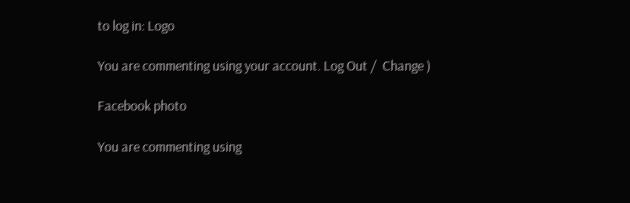to log in: Logo

You are commenting using your account. Log Out /  Change )

Facebook photo

You are commenting using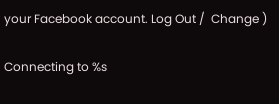your Facebook account. Log Out /  Change )

Connecting to %s